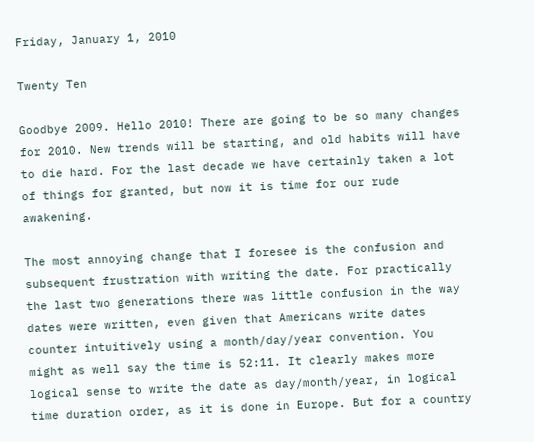Friday, January 1, 2010

Twenty Ten

Goodbye 2009. Hello 2010! There are going to be so many changes for 2010. New trends will be starting, and old habits will have to die hard. For the last decade we have certainly taken a lot of things for granted, but now it is time for our rude awakening.

The most annoying change that I foresee is the confusion and subsequent frustration with writing the date. For practically the last two generations there was little confusion in the way dates were written, even given that Americans write dates counter intuitively using a month/day/year convention. You might as well say the time is 52:11. It clearly makes more logical sense to write the date as day/month/year, in logical time duration order, as it is done in Europe. But for a country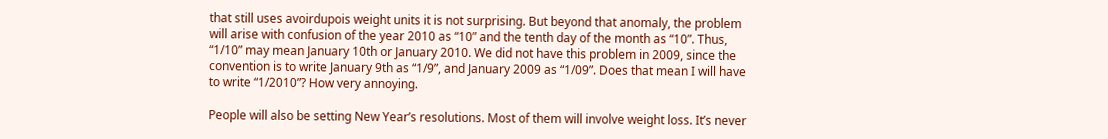that still uses avoirdupois weight units it is not surprising. But beyond that anomaly, the problem will arise with confusion of the year 2010 as “10” and the tenth day of the month as “10”. Thus, “1/10” may mean January 10th or January 2010. We did not have this problem in 2009, since the convention is to write January 9th as “1/9”, and January 2009 as “1/09”. Does that mean I will have to write “1/2010”? How very annoying.

People will also be setting New Year’s resolutions. Most of them will involve weight loss. It’s never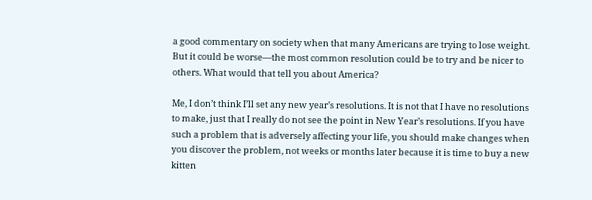a good commentary on society when that many Americans are trying to lose weight. But it could be worse—the most common resolution could be to try and be nicer to others. What would that tell you about America?

Me, I don’t think I’ll set any new year’s resolutions. It is not that I have no resolutions to make, just that I really do not see the point in New Year’s resolutions. If you have such a problem that is adversely affecting your life, you should make changes when you discover the problem, not weeks or months later because it is time to buy a new kitten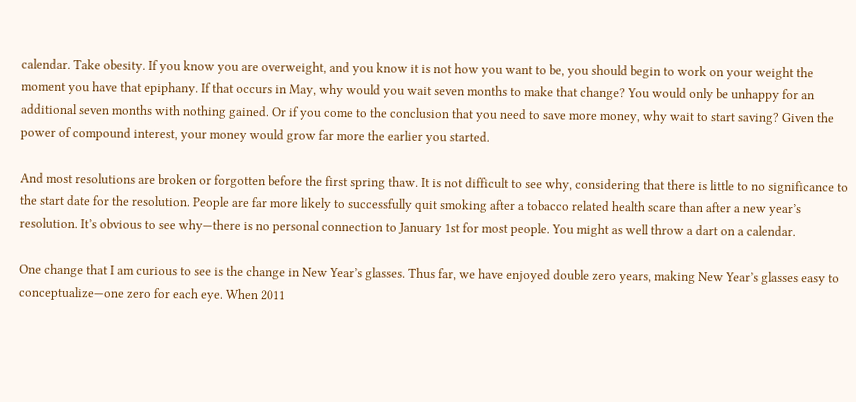calendar. Take obesity. If you know you are overweight, and you know it is not how you want to be, you should begin to work on your weight the moment you have that epiphany. If that occurs in May, why would you wait seven months to make that change? You would only be unhappy for an additional seven months with nothing gained. Or if you come to the conclusion that you need to save more money, why wait to start saving? Given the power of compound interest, your money would grow far more the earlier you started.

And most resolutions are broken or forgotten before the first spring thaw. It is not difficult to see why, considering that there is little to no significance to the start date for the resolution. People are far more likely to successfully quit smoking after a tobacco related health scare than after a new year’s resolution. It’s obvious to see why—there is no personal connection to January 1st for most people. You might as well throw a dart on a calendar.

One change that I am curious to see is the change in New Year’s glasses. Thus far, we have enjoyed double zero years, making New Year’s glasses easy to conceptualize—one zero for each eye. When 2011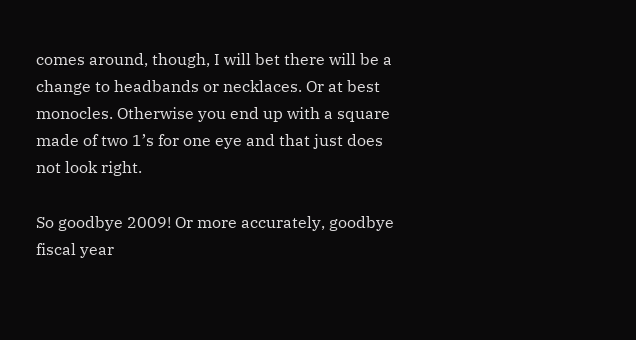comes around, though, I will bet there will be a change to headbands or necklaces. Or at best monocles. Otherwise you end up with a square made of two 1’s for one eye and that just does not look right.

So goodbye 2009! Or more accurately, goodbye fiscal year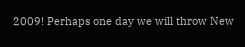2009! Perhaps one day we will throw New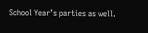School Year’s parties as well.